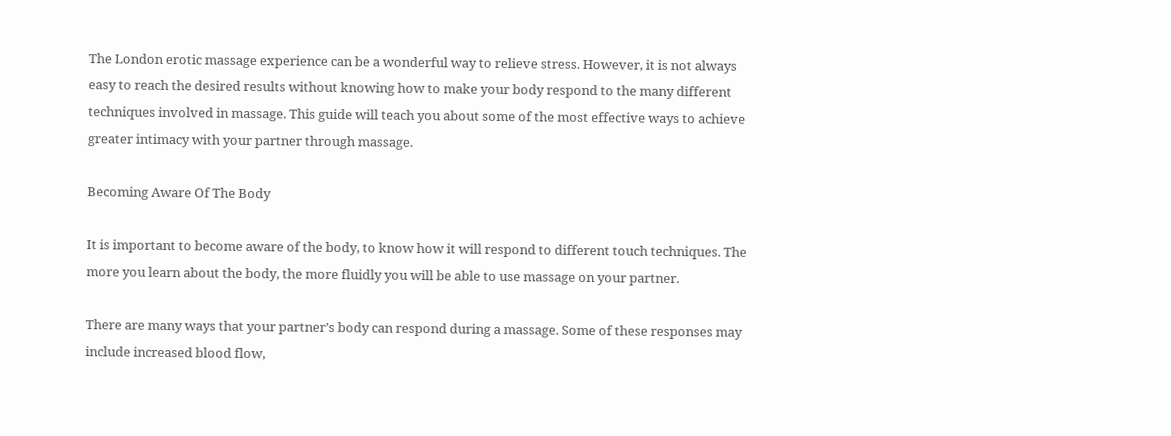The London erotic massage experience can be a wonderful way to relieve stress. However, it is not always easy to reach the desired results without knowing how to make your body respond to the many different techniques involved in massage. This guide will teach you about some of the most effective ways to achieve greater intimacy with your partner through massage.

Becoming Aware Of The Body

It is important to become aware of the body, to know how it will respond to different touch techniques. The more you learn about the body, the more fluidly you will be able to use massage on your partner.

There are many ways that your partner’s body can respond during a massage. Some of these responses may include increased blood flow,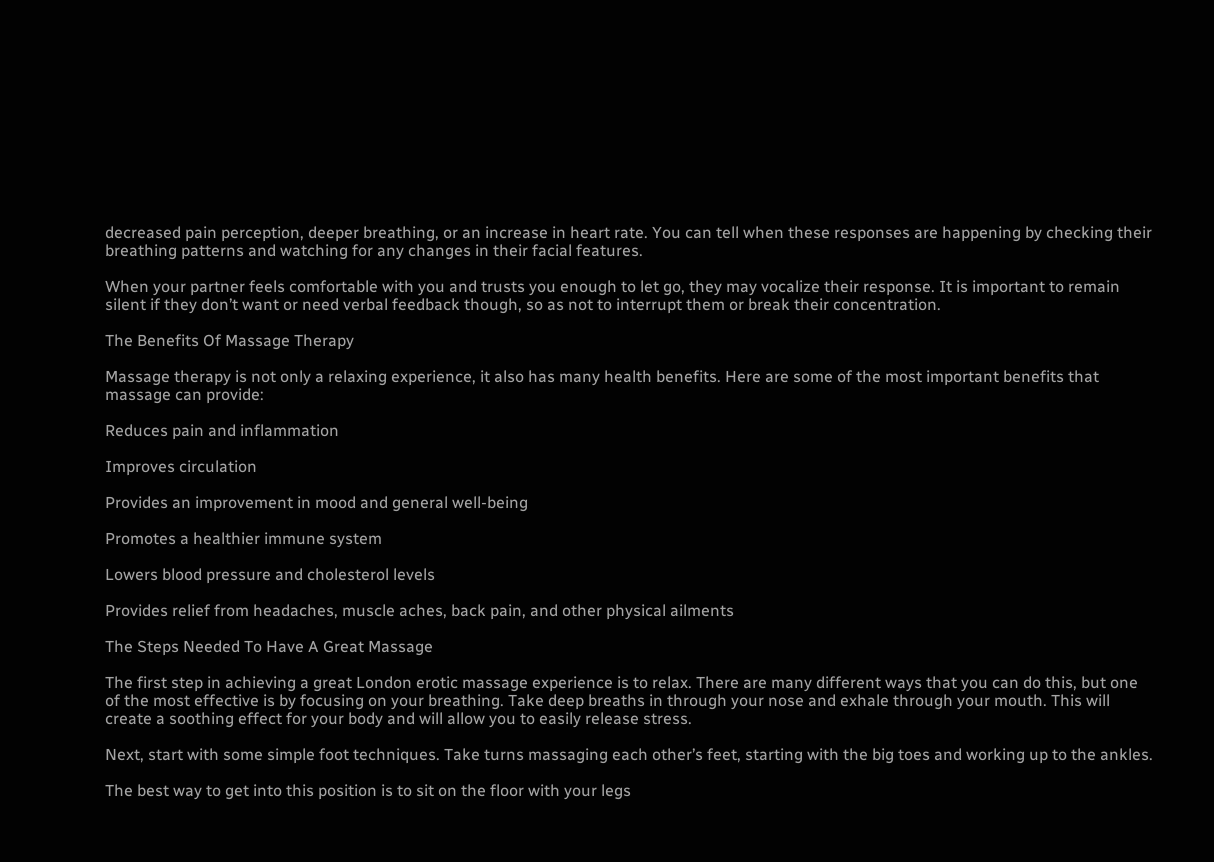decreased pain perception, deeper breathing, or an increase in heart rate. You can tell when these responses are happening by checking their breathing patterns and watching for any changes in their facial features.

When your partner feels comfortable with you and trusts you enough to let go, they may vocalize their response. It is important to remain silent if they don’t want or need verbal feedback though, so as not to interrupt them or break their concentration.

The Benefits Of Massage Therapy

Massage therapy is not only a relaxing experience, it also has many health benefits. Here are some of the most important benefits that massage can provide:

Reduces pain and inflammation

Improves circulation

Provides an improvement in mood and general well-being

Promotes a healthier immune system

Lowers blood pressure and cholesterol levels

Provides relief from headaches, muscle aches, back pain, and other physical ailments

The Steps Needed To Have A Great Massage

The first step in achieving a great London erotic massage experience is to relax. There are many different ways that you can do this, but one of the most effective is by focusing on your breathing. Take deep breaths in through your nose and exhale through your mouth. This will create a soothing effect for your body and will allow you to easily release stress.

Next, start with some simple foot techniques. Take turns massaging each other’s feet, starting with the big toes and working up to the ankles.

The best way to get into this position is to sit on the floor with your legs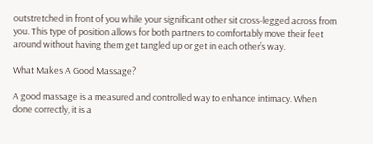outstretched in front of you while your significant other sit cross-legged across from you. This type of position allows for both partners to comfortably move their feet around without having them get tangled up or get in each other’s way.

What Makes A Good Massage?

A good massage is a measured and controlled way to enhance intimacy. When done correctly, it is a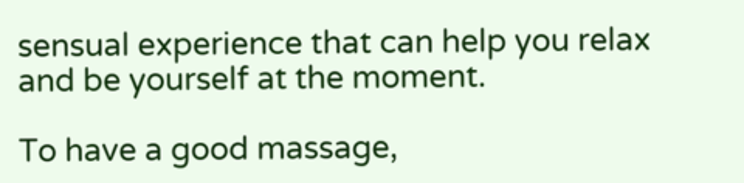sensual experience that can help you relax and be yourself at the moment.

To have a good massage,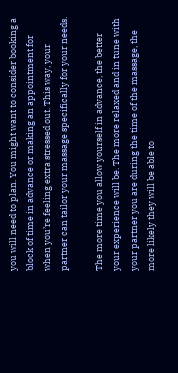you will need to plan. You might want to consider booking a block of time in advance or making an appointment for when you’re feeling extra stressed out. This way, your partner can tailor your massage specifically for your needs.

The more time you allow yourself in advance, the better your experience will be. The more relaxed and in tune with your partner you are during the time of the massage, the more likely they will be able to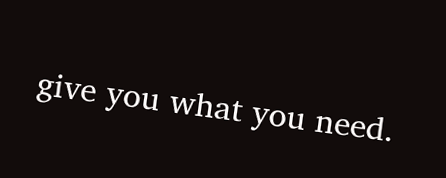give you what you need.